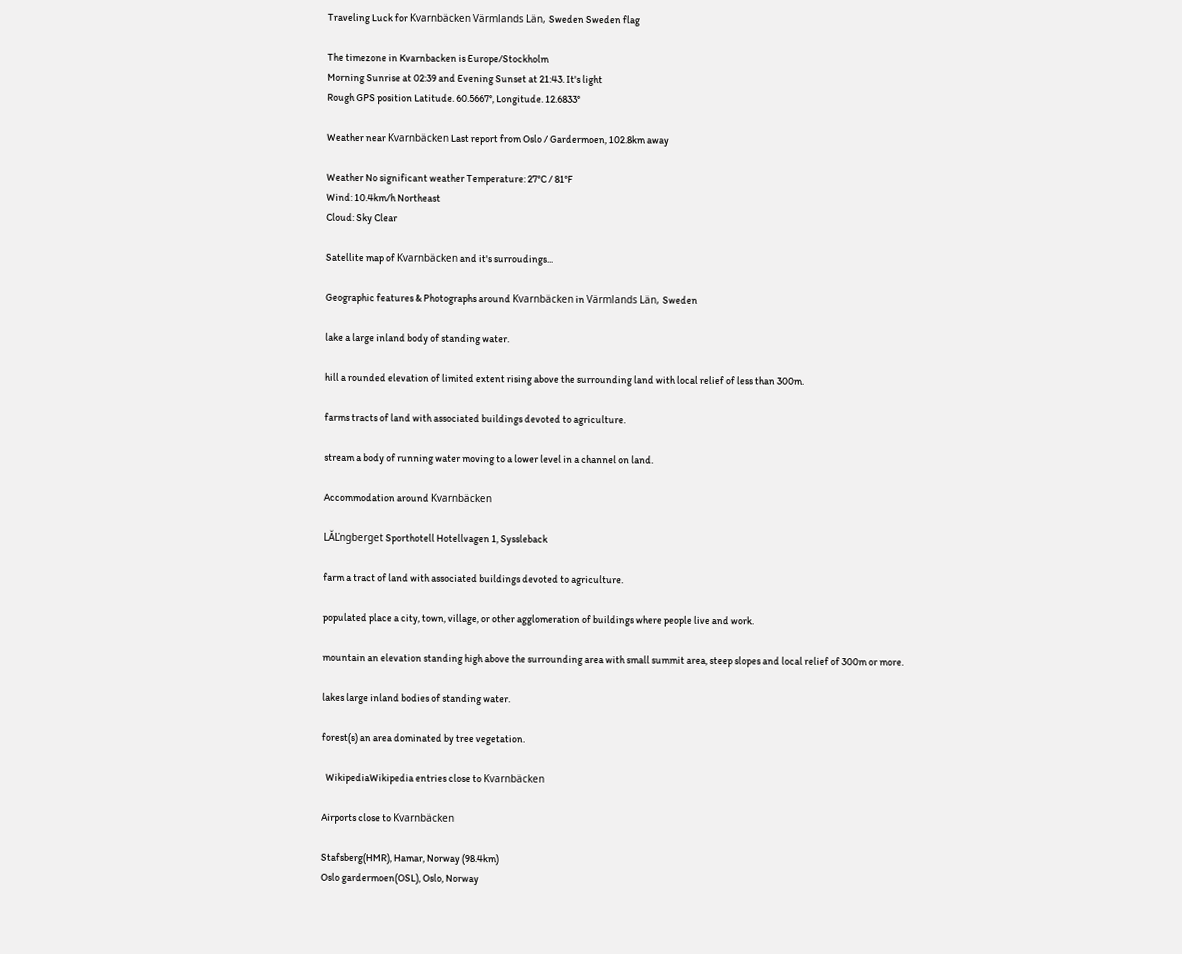Traveling Luck for Kvarnbäcken Värmlands Län, Sweden Sweden flag

The timezone in Kvarnbacken is Europe/Stockholm
Morning Sunrise at 02:39 and Evening Sunset at 21:43. It's light
Rough GPS position Latitude. 60.5667°, Longitude. 12.6833°

Weather near Kvarnbäcken Last report from Oslo / Gardermoen, 102.8km away

Weather No significant weather Temperature: 27°C / 81°F
Wind: 10.4km/h Northeast
Cloud: Sky Clear

Satellite map of Kvarnbäcken and it's surroudings...

Geographic features & Photographs around Kvarnbäcken in Värmlands Län, Sweden

lake a large inland body of standing water.

hill a rounded elevation of limited extent rising above the surrounding land with local relief of less than 300m.

farms tracts of land with associated buildings devoted to agriculture.

stream a body of running water moving to a lower level in a channel on land.

Accommodation around Kvarnbäcken

LĂĽngberget Sporthotell Hotellvagen 1, Syssleback

farm a tract of land with associated buildings devoted to agriculture.

populated place a city, town, village, or other agglomeration of buildings where people live and work.

mountain an elevation standing high above the surrounding area with small summit area, steep slopes and local relief of 300m or more.

lakes large inland bodies of standing water.

forest(s) an area dominated by tree vegetation.

  WikipediaWikipedia entries close to Kvarnbäcken

Airports close to Kvarnbäcken

Stafsberg(HMR), Hamar, Norway (98.4km)
Oslo gardermoen(OSL), Oslo, Norway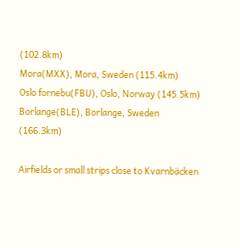(102.8km)
Mora(MXX), Mora, Sweden (115.4km)
Oslo fornebu(FBU), Oslo, Norway (145.5km)
Borlange(BLE), Borlange, Sweden (166.3km)

Airfields or small strips close to Kvarnbäcken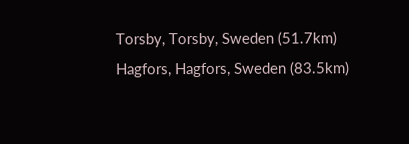Torsby, Torsby, Sweden (51.7km)
Hagfors, Hagfors, Sweden (83.5km)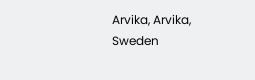Arvika, Arvika, Sweden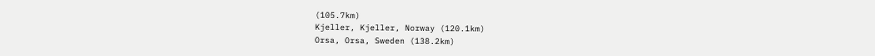(105.7km)
Kjeller, Kjeller, Norway (120.1km)
Orsa, Orsa, Sweden (138.2km)